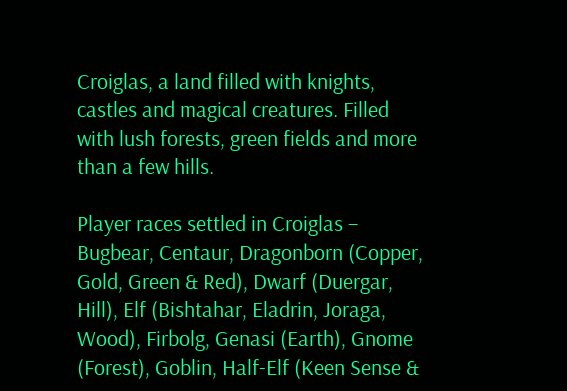Croiglas, a land filled with knights, castles and magical creatures. Filled with lush forests, green fields and more than a few hills.

Player races settled in Croiglas – Bugbear, Centaur, Dragonborn (Copper, Gold, Green & Red), Dwarf (Duergar, Hill), Elf (Bishtahar, Eladrin, Joraga, Wood), Firbolg, Genasi (Earth), Gnome (Forest), Goblin, Half-Elf (Keen Sense &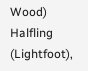Wood) Halfling (Lightfoot),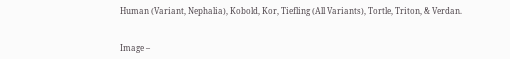Human (Variant, Nephalia), Kobold, Kor, Tiefling (All Variants), Tortle, Triton, & Verdan.


Image –